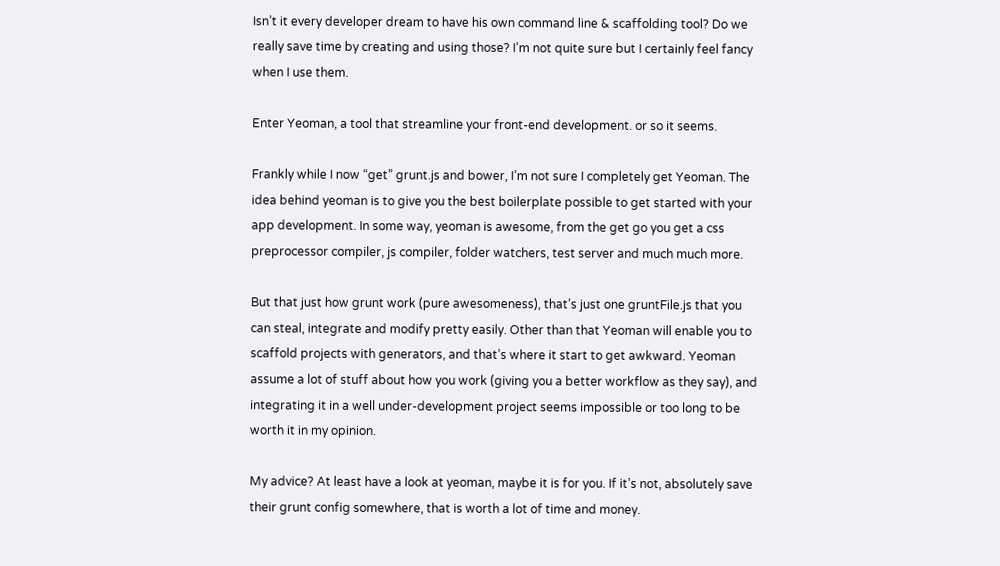Isn’t it every developer dream to have his own command line & scaffolding tool? Do we really save time by creating and using those? I’m not quite sure but I certainly feel fancy when I use them.

Enter Yeoman, a tool that streamline your front-end development. or so it seems.

Frankly while I now “get” grunt.js and bower, I’m not sure I completely get Yeoman. The idea behind yeoman is to give you the best boilerplate possible to get started with your app development. In some way, yeoman is awesome, from the get go you get a css preprocessor compiler, js compiler, folder watchers, test server and much much more.

But that just how grunt work (pure awesomeness), that’s just one gruntFile.js that you can steal, integrate and modify pretty easily. Other than that Yeoman will enable you to scaffold projects with generators, and that’s where it start to get awkward. Yeoman assume a lot of stuff about how you work (giving you a better workflow as they say), and integrating it in a well under-development project seems impossible or too long to be worth it in my opinion.

My advice? At least have a look at yeoman, maybe it is for you. If it’s not, absolutely save their grunt config somewhere, that is worth a lot of time and money.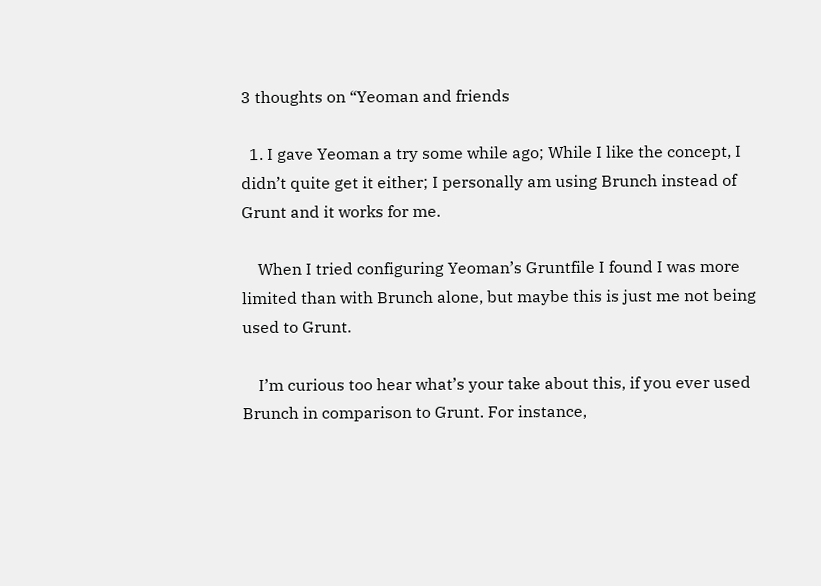3 thoughts on “Yeoman and friends

  1. I gave Yeoman a try some while ago; While I like the concept, I didn’t quite get it either; I personally am using Brunch instead of Grunt and it works for me.

    When I tried configuring Yeoman’s Gruntfile I found I was more limited than with Brunch alone, but maybe this is just me not being used to Grunt.

    I’m curious too hear what’s your take about this, if you ever used Brunch in comparison to Grunt. For instance,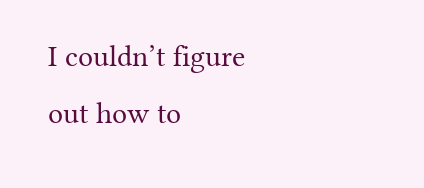I couldn’t figure out how to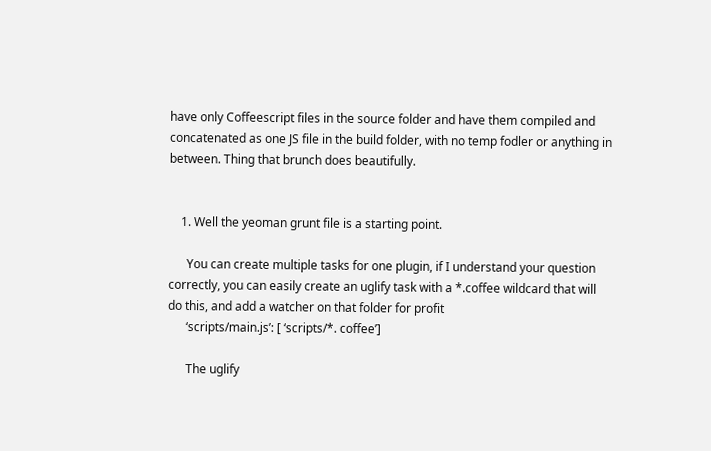have only Coffeescript files in the source folder and have them compiled and concatenated as one JS file in the build folder, with no temp fodler or anything in between. Thing that brunch does beautifully.


    1. Well the yeoman grunt file is a starting point.

      You can create multiple tasks for one plugin, if I understand your question correctly, you can easily create an uglify task with a *.coffee wildcard that will do this, and add a watcher on that folder for profit
      ‘scripts/main.js’: [ ‘scripts/*. coffee’]

      The uglify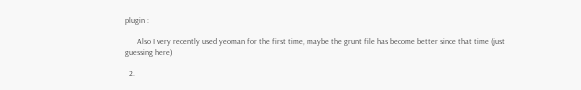plugin :

      Also I very recently used yeoman for the first time, maybe the grunt file has become better since that time (just guessing here)

  2.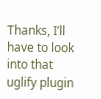Thanks, I’ll have to look into that uglify plugin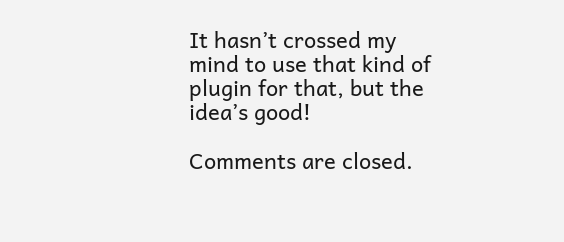It hasn’t crossed my mind to use that kind of plugin for that, but the idea’s good!

Comments are closed.